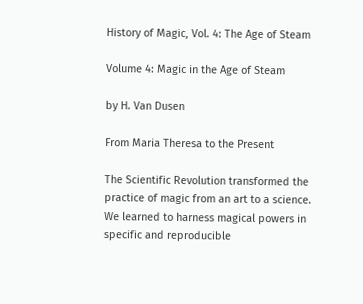History of Magic, Vol. 4: The Age of Steam

Volume 4: Magic in the Age of Steam

by H. Van Dusen

From Maria Theresa to the Present

The Scientific Revolution transformed the practice of magic from an art to a science. We learned to harness magical powers in specific and reproducible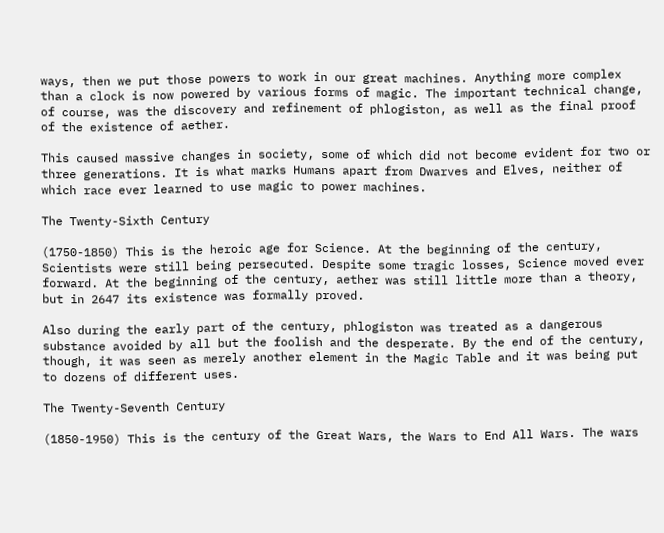ways, then we put those powers to work in our great machines. Anything more complex than a clock is now powered by various forms of magic. The important technical change, of course, was the discovery and refinement of phlogiston, as well as the final proof of the existence of aether.

This caused massive changes in society, some of which did not become evident for two or three generations. It is what marks Humans apart from Dwarves and Elves, neither of which race ever learned to use magic to power machines.

The Twenty-Sixth Century

(1750-1850) This is the heroic age for Science. At the beginning of the century, Scientists were still being persecuted. Despite some tragic losses, Science moved ever forward. At the beginning of the century, aether was still little more than a theory, but in 2647 its existence was formally proved.

Also during the early part of the century, phlogiston was treated as a dangerous substance avoided by all but the foolish and the desperate. By the end of the century, though, it was seen as merely another element in the Magic Table and it was being put to dozens of different uses.

The Twenty-Seventh Century

(1850-1950) This is the century of the Great Wars, the Wars to End All Wars. The wars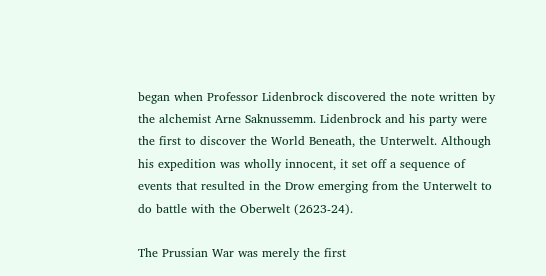began when Professor Lidenbrock discovered the note written by the alchemist Arne Saknussemm. Lidenbrock and his party were the first to discover the World Beneath, the Unterwelt. Although his expedition was wholly innocent, it set off a sequence of events that resulted in the Drow emerging from the Unterwelt to do battle with the Oberwelt (2623-24).

The Prussian War was merely the first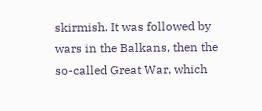skirmish. It was followed by wars in the Balkans, then the so-called Great War, which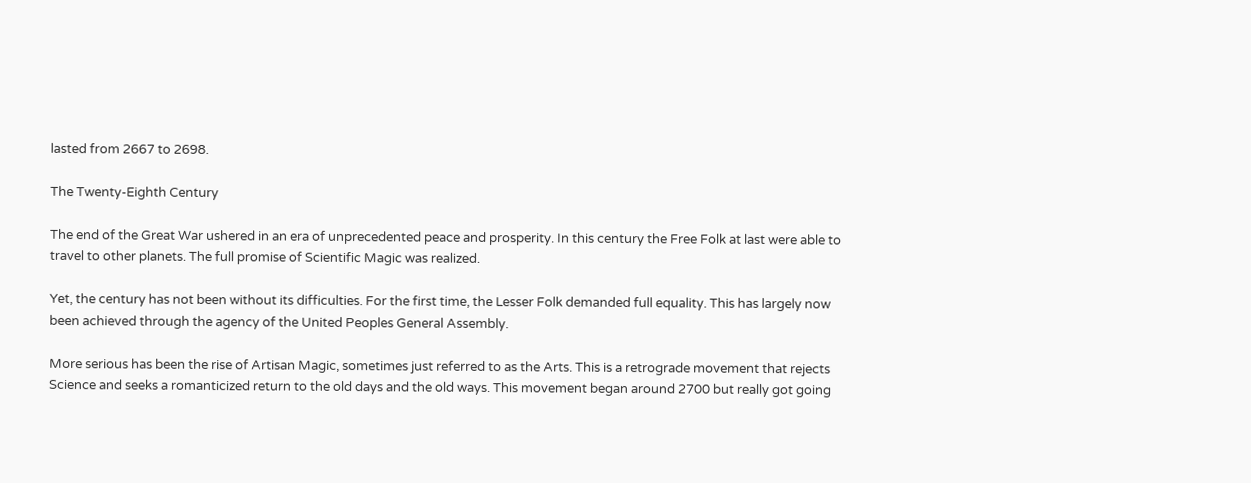lasted from 2667 to 2698.

The Twenty-Eighth Century

The end of the Great War ushered in an era of unprecedented peace and prosperity. In this century the Free Folk at last were able to travel to other planets. The full promise of Scientific Magic was realized.

Yet, the century has not been without its difficulties. For the first time, the Lesser Folk demanded full equality. This has largely now been achieved through the agency of the United Peoples General Assembly.

More serious has been the rise of Artisan Magic, sometimes just referred to as the Arts. This is a retrograde movement that rejects Science and seeks a romanticized return to the old days and the old ways. This movement began around 2700 but really got going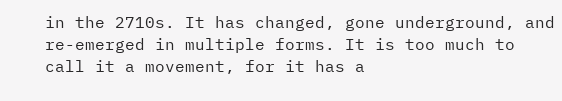in the 2710s. It has changed, gone underground, and re-emerged in multiple forms. It is too much to call it a movement, for it has a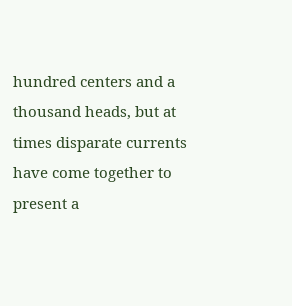hundred centers and a thousand heads, but at times disparate currents have come together to present a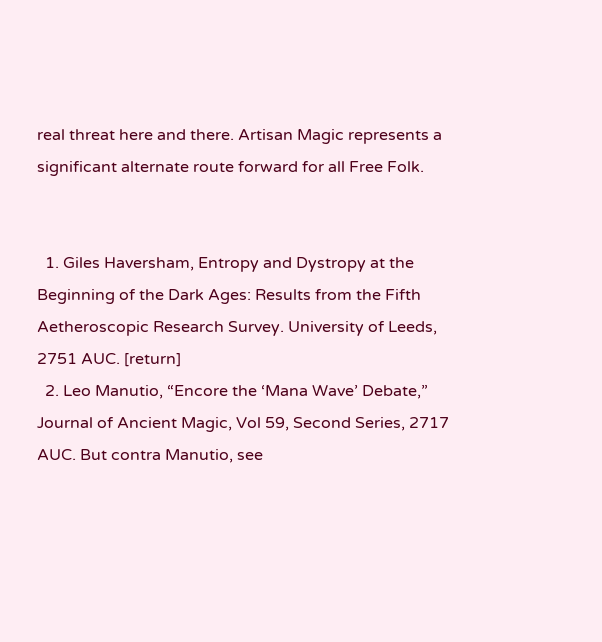real threat here and there. Artisan Magic represents a significant alternate route forward for all Free Folk.


  1. Giles Haversham, Entropy and Dystropy at the Beginning of the Dark Ages: Results from the Fifth Aetheroscopic Research Survey. University of Leeds, 2751 AUC. [return]
  2. Leo Manutio, “Encore the ‘Mana Wave’ Debate,” Journal of Ancient Magic, Vol 59, Second Series, 2717 AUC. But contra Manutio, see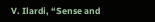V. Ilardi, “Sense and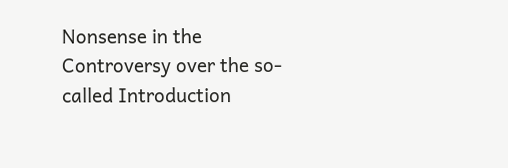Nonsense in the Controversy over the so-called Introduction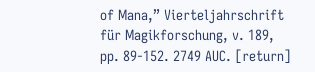of Mana,” Vierteljahrschrift für Magikforschung, v. 189, pp. 89-152. 2749 AUC. [return]